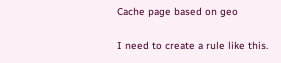Cache page based on geo

I need to create a rule like this.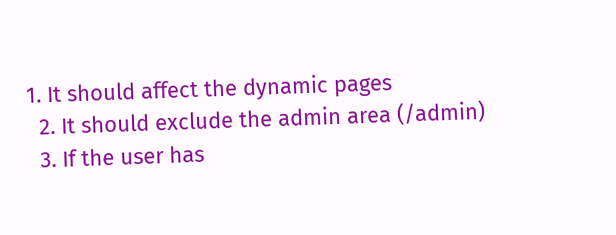1. It should affect the dynamic pages
  2. It should exclude the admin area (/admin)
  3. If the user has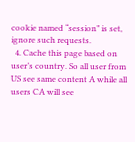cookie named “session” is set, ignore such requests.
  4. Cache this page based on user’s country. So all user from US see same content A while all users CA will see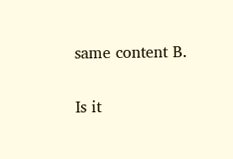same content B.

Is it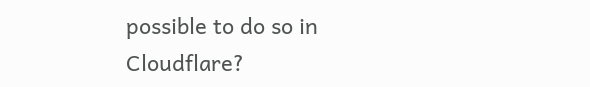possible to do so in Cloudflare?